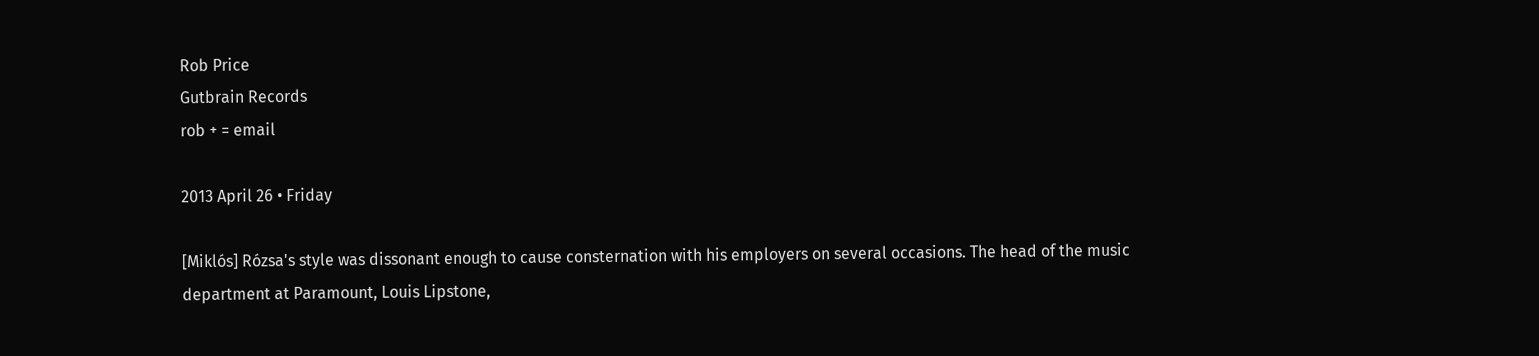Rob Price
Gutbrain Records
rob + = email

2013 April 26 • Friday

[Miklós] Rózsa's style was dissonant enough to cause consternation with his employers on several occasions. The head of the music department at Paramount, Louis Lipstone,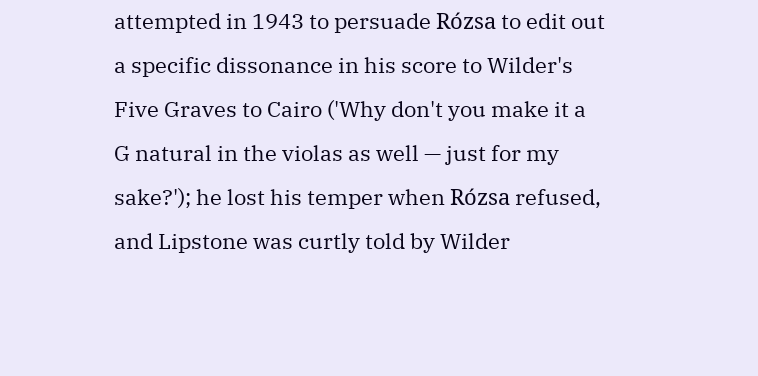attempted in 1943 to persuade Rózsa to edit out a specific dissonance in his score to Wilder's Five Graves to Cairo ('Why don't you make it a G natural in the violas as well — just for my sake?'); he lost his temper when Rózsa refused, and Lipstone was curtly told by Wilder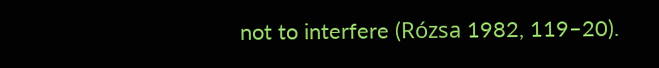not to interfere (Rózsa 1982, 119–20).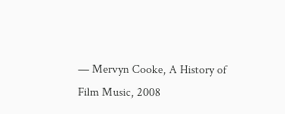— Mervyn Cooke, A History of Film Music, 2008